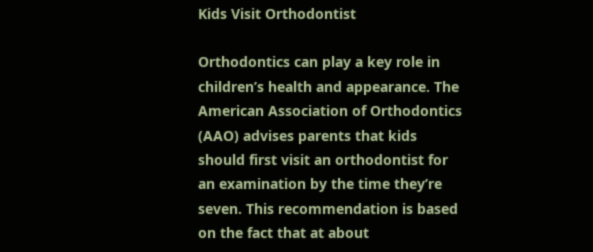Kids Visit Orthodontist

Orthodontics can play a key role in children’s health and appearance. The American Association of Orthodontics (AAO) advises parents that kids should first visit an orthodontist for an examination by the time they’re seven. This recommendation is based on the fact that at about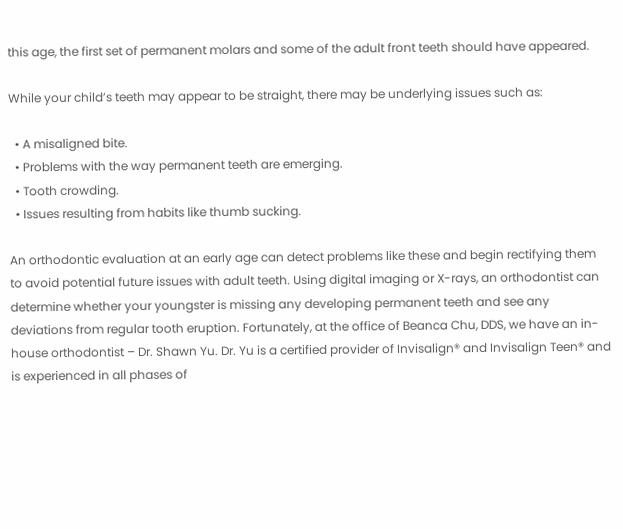this age, the first set of permanent molars and some of the adult front teeth should have appeared.

While your child’s teeth may appear to be straight, there may be underlying issues such as:

  • A misaligned bite.
  • Problems with the way permanent teeth are emerging.
  • Tooth crowding.
  • Issues resulting from habits like thumb sucking.

An orthodontic evaluation at an early age can detect problems like these and begin rectifying them to avoid potential future issues with adult teeth. Using digital imaging or X-rays, an orthodontist can determine whether your youngster is missing any developing permanent teeth and see any deviations from regular tooth eruption. Fortunately, at the office of Beanca Chu, DDS, we have an in-house orthodontist – Dr. Shawn Yu. Dr. Yu is a certified provider of Invisalign® and Invisalign Teen® and is experienced in all phases of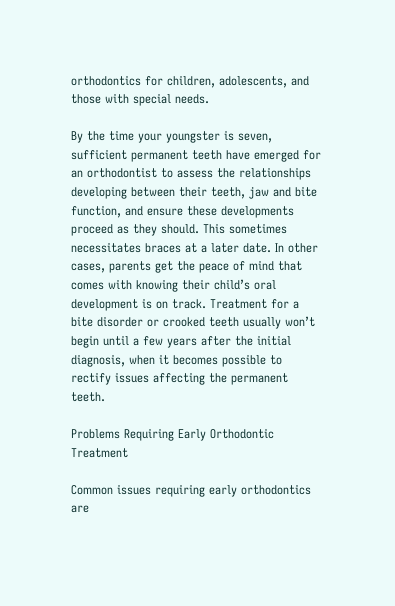orthodontics for children, adolescents, and those with special needs.

By the time your youngster is seven, sufficient permanent teeth have emerged for an orthodontist to assess the relationships developing between their teeth, jaw and bite function, and ensure these developments proceed as they should. This sometimes necessitates braces at a later date. In other cases, parents get the peace of mind that comes with knowing their child’s oral development is on track. Treatment for a bite disorder or crooked teeth usually won’t begin until a few years after the initial diagnosis, when it becomes possible to rectify issues affecting the permanent teeth.

Problems Requiring Early Orthodontic Treatment

Common issues requiring early orthodontics are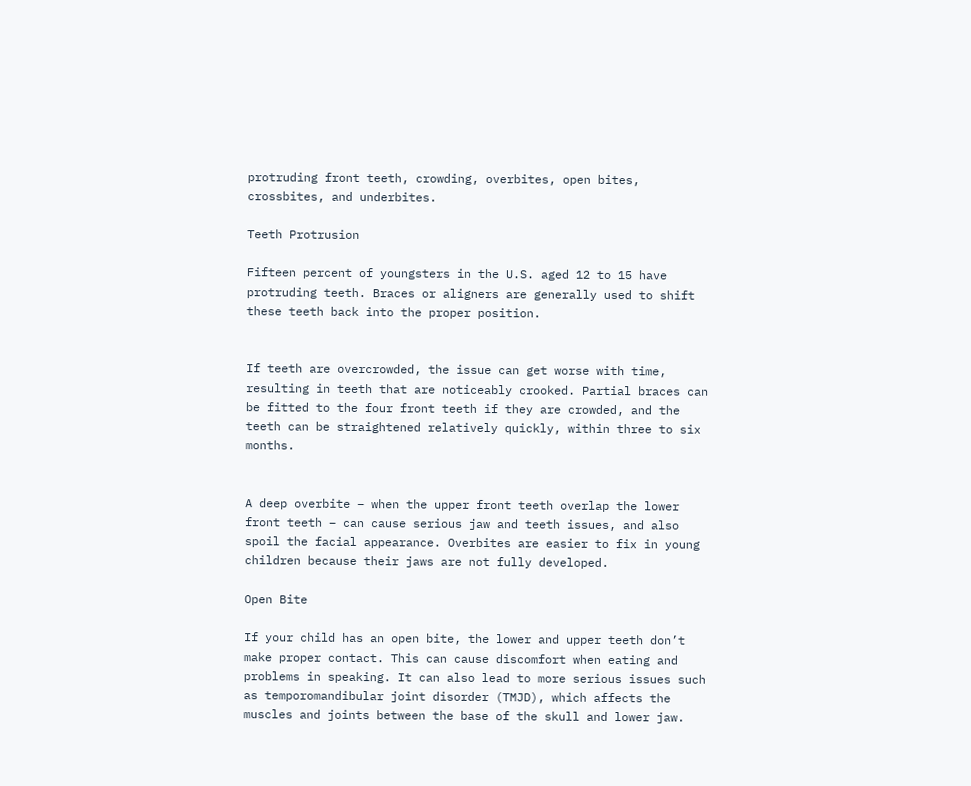protruding front teeth, crowding, overbites, open bites, crossbites, and underbites.

Teeth Protrusion

Fifteen percent of youngsters in the U.S. aged 12 to 15 have protruding teeth. Braces or aligners are generally used to shift these teeth back into the proper position.


If teeth are overcrowded, the issue can get worse with time, resulting in teeth that are noticeably crooked. Partial braces can be fitted to the four front teeth if they are crowded, and the teeth can be straightened relatively quickly, within three to six months.


A deep overbite – when the upper front teeth overlap the lower front teeth – can cause serious jaw and teeth issues, and also spoil the facial appearance. Overbites are easier to fix in young children because their jaws are not fully developed.

Open Bite

If your child has an open bite, the lower and upper teeth don’t make proper contact. This can cause discomfort when eating and problems in speaking. It can also lead to more serious issues such as temporomandibular joint disorder (TMJD), which affects the muscles and joints between the base of the skull and lower jaw.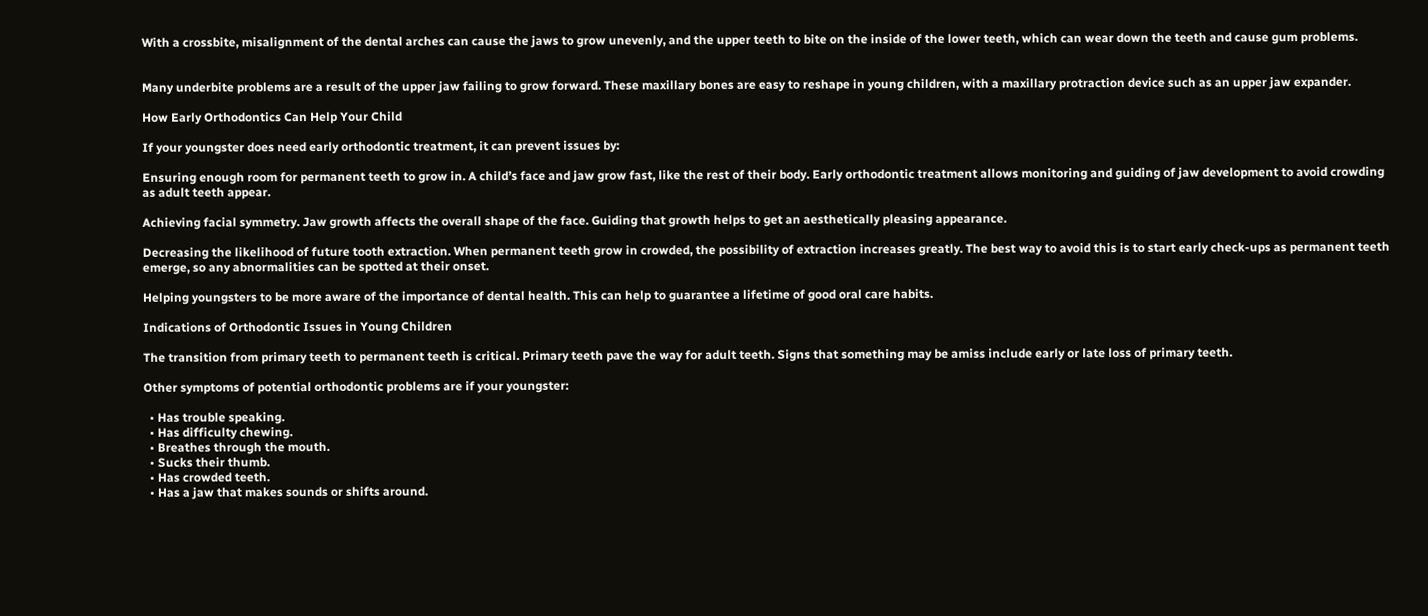With a crossbite, misalignment of the dental arches can cause the jaws to grow unevenly, and the upper teeth to bite on the inside of the lower teeth, which can wear down the teeth and cause gum problems.


Many underbite problems are a result of the upper jaw failing to grow forward. These maxillary bones are easy to reshape in young children, with a maxillary protraction device such as an upper jaw expander.

How Early Orthodontics Can Help Your Child

If your youngster does need early orthodontic treatment, it can prevent issues by:

Ensuring enough room for permanent teeth to grow in. A child’s face and jaw grow fast, like the rest of their body. Early orthodontic treatment allows monitoring and guiding of jaw development to avoid crowding as adult teeth appear.

Achieving facial symmetry. Jaw growth affects the overall shape of the face. Guiding that growth helps to get an aesthetically pleasing appearance.

Decreasing the likelihood of future tooth extraction. When permanent teeth grow in crowded, the possibility of extraction increases greatly. The best way to avoid this is to start early check-ups as permanent teeth emerge, so any abnormalities can be spotted at their onset.

Helping youngsters to be more aware of the importance of dental health. This can help to guarantee a lifetime of good oral care habits.

Indications of Orthodontic Issues in Young Children

The transition from primary teeth to permanent teeth is critical. Primary teeth pave the way for adult teeth. Signs that something may be amiss include early or late loss of primary teeth.

Other symptoms of potential orthodontic problems are if your youngster:

  • Has trouble speaking.
  • Has difficulty chewing.
  • Breathes through the mouth.
  • Sucks their thumb.
  • Has crowded teeth.
  • Has a jaw that makes sounds or shifts around.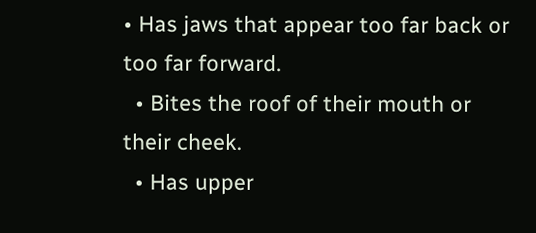• Has jaws that appear too far back or too far forward.
  • Bites the roof of their mouth or their cheek.
  • Has upper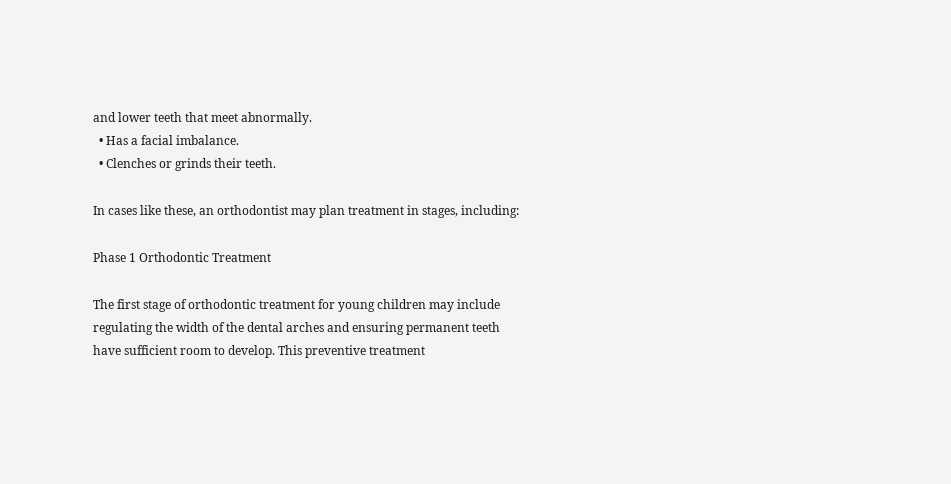and lower teeth that meet abnormally.
  • Has a facial imbalance.
  • Clenches or grinds their teeth.

In cases like these, an orthodontist may plan treatment in stages, including:

Phase 1 Orthodontic Treatment

The first stage of orthodontic treatment for young children may include regulating the width of the dental arches and ensuring permanent teeth have sufficient room to develop. This preventive treatment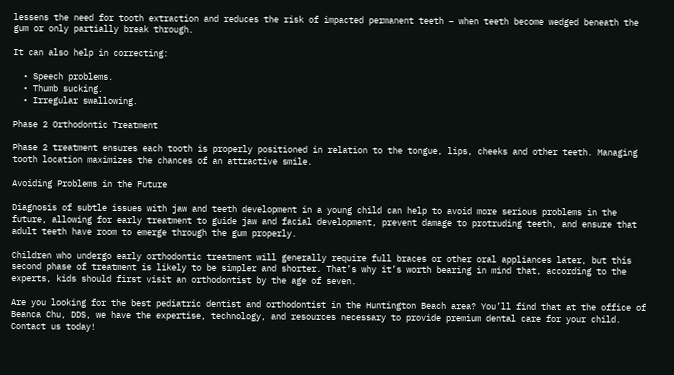lessens the need for tooth extraction and reduces the risk of impacted permanent teeth – when teeth become wedged beneath the gum or only partially break through.

It can also help in correcting:

  • Speech problems.
  • Thumb sucking.
  • Irregular swallowing.

Phase 2 Orthodontic Treatment

Phase 2 treatment ensures each tooth is properly positioned in relation to the tongue, lips, cheeks and other teeth. Managing tooth location maximizes the chances of an attractive smile.

Avoiding Problems in the Future

Diagnosis of subtle issues with jaw and teeth development in a young child can help to avoid more serious problems in the future, allowing for early treatment to guide jaw and facial development, prevent damage to protruding teeth, and ensure that adult teeth have room to emerge through the gum properly.

Children who undergo early orthodontic treatment will generally require full braces or other oral appliances later, but this second phase of treatment is likely to be simpler and shorter. That’s why it’s worth bearing in mind that, according to the experts, kids should first visit an orthodontist by the age of seven.

Are you looking for the best pediatric dentist and orthodontist in the Huntington Beach area? You’ll find that at the office of Beanca Chu, DDS, we have the expertise, technology, and resources necessary to provide premium dental care for your child. Contact us today!